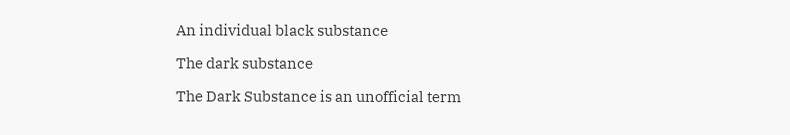An individual black substance

The dark substance

The Dark Substance is an unofficial term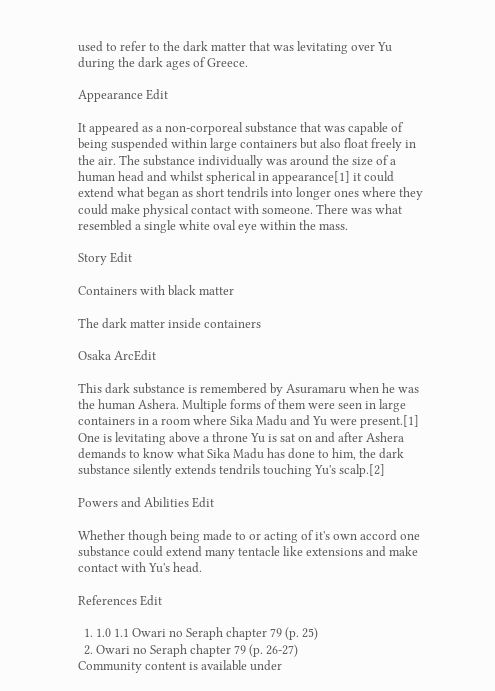used to refer to the dark matter that was levitating over Yu during the dark ages of Greece.

Appearance Edit

It appeared as a non-corporeal substance that was capable of being suspended within large containers but also float freely in the air. The substance individually was around the size of a human head and whilst spherical in appearance[1] it could extend what began as short tendrils into longer ones where they could make physical contact with someone. There was what resembled a single white oval eye within the mass.

Story Edit

Containers with black matter

The dark matter inside containers

Osaka ArcEdit

This dark substance is remembered by Asuramaru when he was the human Ashera. Multiple forms of them were seen in large containers in a room where Sika Madu and Yu were present.[1] One is levitating above a throne Yu is sat on and after Ashera demands to know what Sika Madu has done to him, the dark substance silently extends tendrils touching Yu's scalp.[2]

Powers and Abilities Edit

Whether though being made to or acting of it's own accord one substance could extend many tentacle like extensions and make contact with Yu's head.

References Edit

  1. 1.0 1.1 Owari no Seraph chapter 79 (p. 25)
  2. Owari no Seraph chapter 79 (p. 26-27)
Community content is available under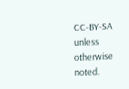CC-BY-SA unless otherwise noted.